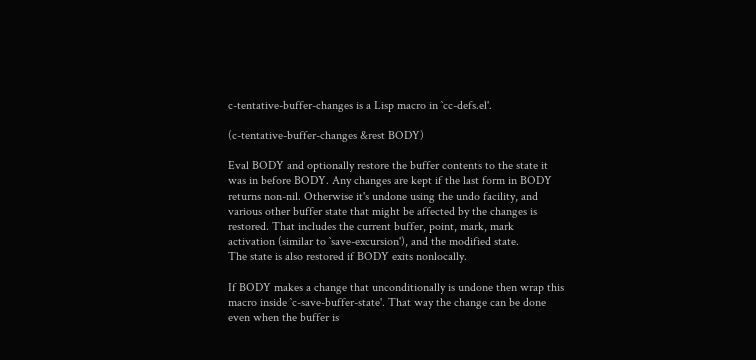c-tentative-buffer-changes is a Lisp macro in `cc-defs.el'.

(c-tentative-buffer-changes &rest BODY)

Eval BODY and optionally restore the buffer contents to the state it
was in before BODY. Any changes are kept if the last form in BODY
returns non-nil. Otherwise it's undone using the undo facility, and
various other buffer state that might be affected by the changes is
restored. That includes the current buffer, point, mark, mark
activation (similar to `save-excursion'), and the modified state.
The state is also restored if BODY exits nonlocally.

If BODY makes a change that unconditionally is undone then wrap this
macro inside `c-save-buffer-state'. That way the change can be done
even when the buffer is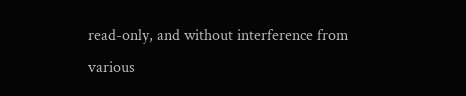read-only, and without interference from
various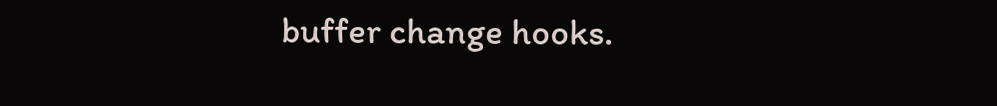buffer change hooks.